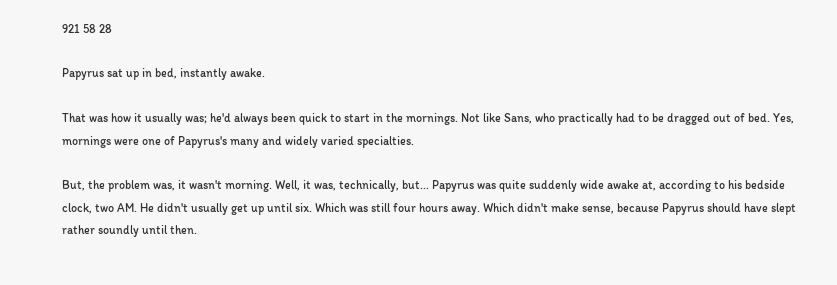921 58 28

Papyrus sat up in bed, instantly awake.

That was how it usually was; he'd always been quick to start in the mornings. Not like Sans, who practically had to be dragged out of bed. Yes, mornings were one of Papyrus's many and widely varied specialties.

But, the problem was, it wasn't morning. Well, it was, technically, but... Papyrus was quite suddenly wide awake at, according to his bedside clock, two AM. He didn't usually get up until six. Which was still four hours away. Which didn't make sense, because Papyrus should have slept rather soundly until then.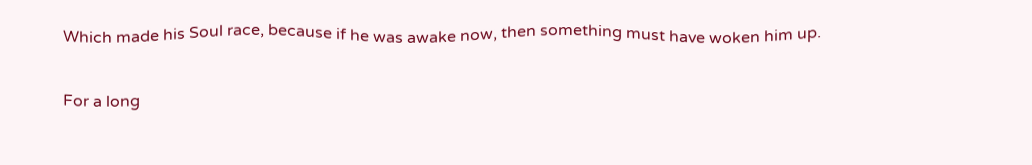Which made his Soul race, because if he was awake now, then something must have woken him up.

For a long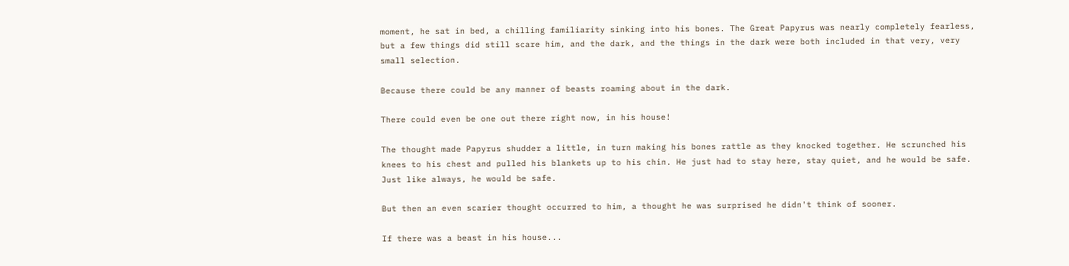moment, he sat in bed, a chilling familiarity sinking into his bones. The Great Papyrus was nearly completely fearless, but a few things did still scare him, and the dark, and the things in the dark were both included in that very, very small selection.

Because there could be any manner of beasts roaming about in the dark.

There could even be one out there right now, in his house!

The thought made Papyrus shudder a little, in turn making his bones rattle as they knocked together. He scrunched his knees to his chest and pulled his blankets up to his chin. He just had to stay here, stay quiet, and he would be safe. Just like always, he would be safe.

But then an even scarier thought occurred to him, a thought he was surprised he didn't think of sooner.

If there was a beast in his house...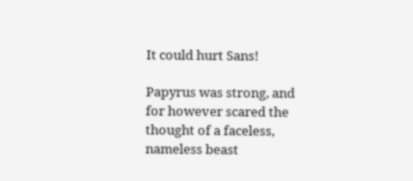It could hurt Sans!

Papyrus was strong, and for however scared the thought of a faceless, nameless beast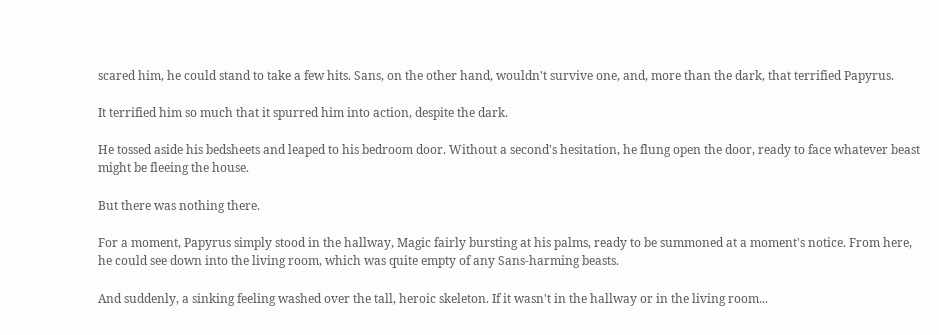scared him, he could stand to take a few hits. Sans, on the other hand, wouldn't survive one, and, more than the dark, that terrified Papyrus.

It terrified him so much that it spurred him into action, despite the dark.

He tossed aside his bedsheets and leaped to his bedroom door. Without a second's hesitation, he flung open the door, ready to face whatever beast might be fleeing the house.

But there was nothing there.

For a moment, Papyrus simply stood in the hallway, Magic fairly bursting at his palms, ready to be summoned at a moment's notice. From here, he could see down into the living room, which was quite empty of any Sans-harming beasts.

And suddenly, a sinking feeling washed over the tall, heroic skeleton. If it wasn't in the hallway or in the living room...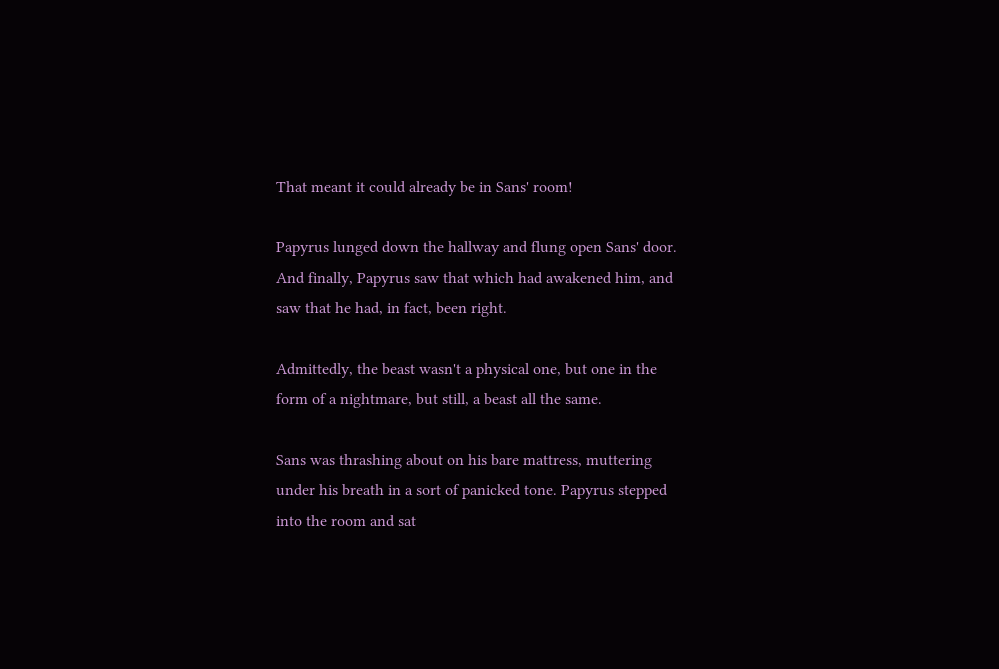That meant it could already be in Sans' room!

Papyrus lunged down the hallway and flung open Sans' door. And finally, Papyrus saw that which had awakened him, and saw that he had, in fact, been right.

Admittedly, the beast wasn't a physical one, but one in the form of a nightmare, but still, a beast all the same.

Sans was thrashing about on his bare mattress, muttering under his breath in a sort of panicked tone. Papyrus stepped into the room and sat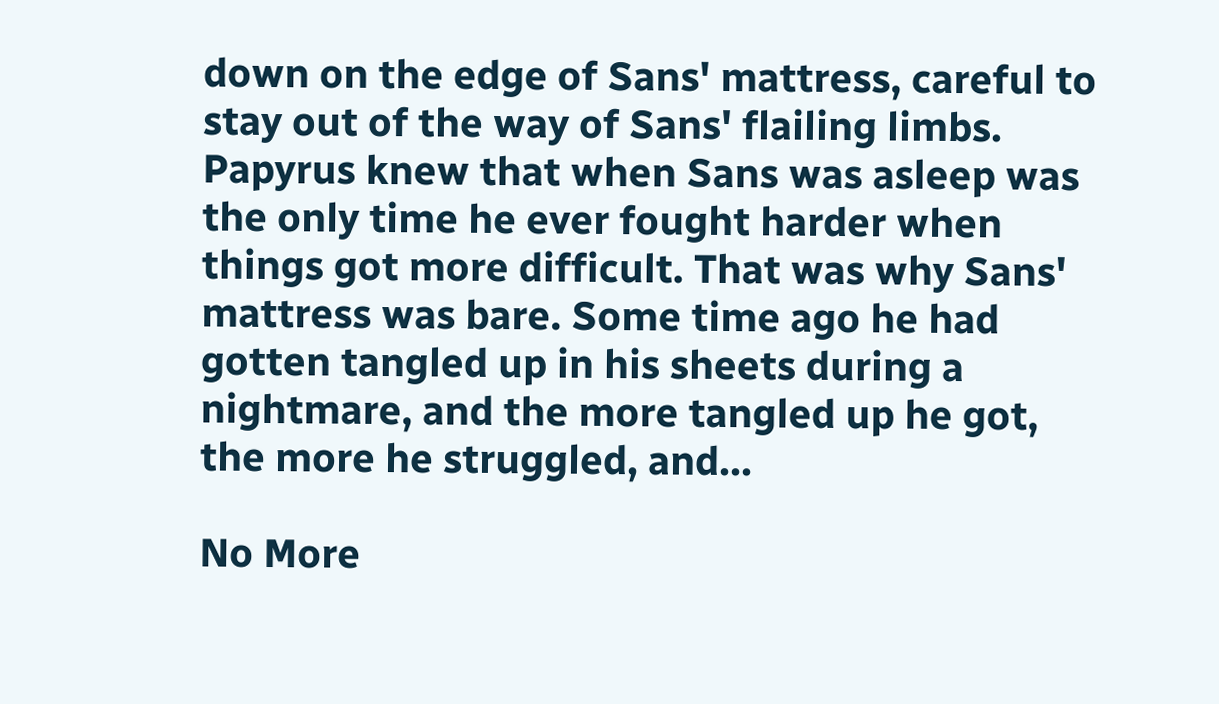down on the edge of Sans' mattress, careful to stay out of the way of Sans' flailing limbs. Papyrus knew that when Sans was asleep was the only time he ever fought harder when things got more difficult. That was why Sans' mattress was bare. Some time ago he had gotten tangled up in his sheets during a nightmare, and the more tangled up he got, the more he struggled, and...

No More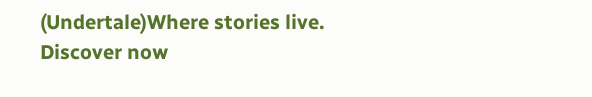(Undertale)Where stories live. Discover now